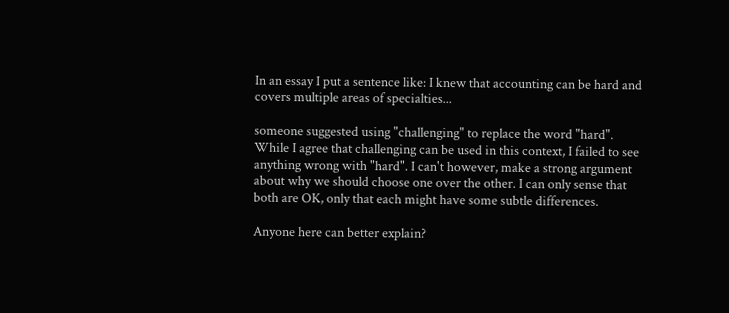In an essay I put a sentence like: I knew that accounting can be hard and covers multiple areas of specialties...

someone suggested using "challenging" to replace the word "hard". While I agree that challenging can be used in this context, I failed to see anything wrong with "hard". I can't however, make a strong argument about why we should choose one over the other. I can only sense that both are OK, only that each might have some subtle differences.

Anyone here can better explain?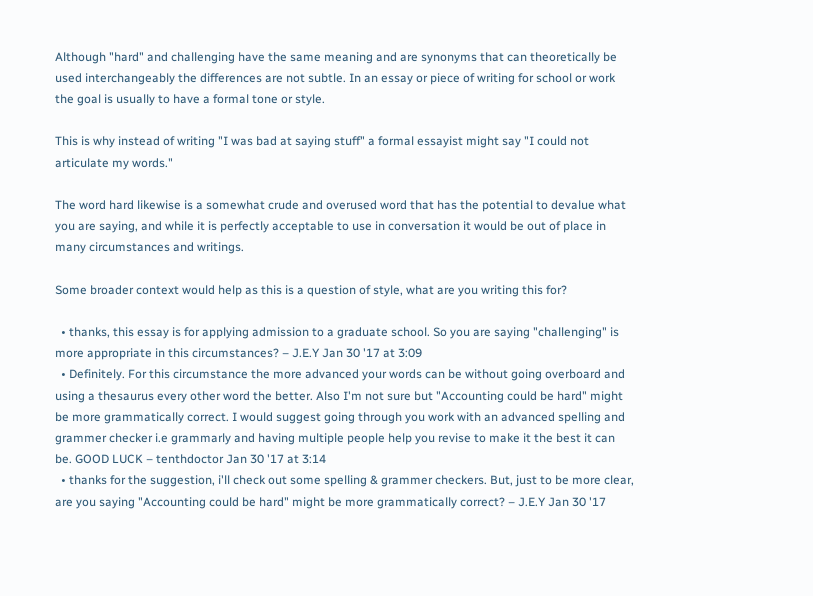Although "hard" and challenging have the same meaning and are synonyms that can theoretically be used interchangeably the differences are not subtle. In an essay or piece of writing for school or work the goal is usually to have a formal tone or style.

This is why instead of writing "I was bad at saying stuff" a formal essayist might say "I could not articulate my words."

The word hard likewise is a somewhat crude and overused word that has the potential to devalue what you are saying, and while it is perfectly acceptable to use in conversation it would be out of place in many circumstances and writings.

Some broader context would help as this is a question of style, what are you writing this for?

  • thanks, this essay is for applying admission to a graduate school. So you are saying "challenging" is more appropriate in this circumstances? – J.E.Y Jan 30 '17 at 3:09
  • Definitely. For this circumstance the more advanced your words can be without going overboard and using a thesaurus every other word the better. Also I'm not sure but "Accounting could be hard" might be more grammatically correct. I would suggest going through you work with an advanced spelling and grammer checker i.e grammarly and having multiple people help you revise to make it the best it can be. GOOD LUCK – tenthdoctor Jan 30 '17 at 3:14
  • thanks for the suggestion, i'll check out some spelling & grammer checkers. But, just to be more clear, are you saying "Accounting could be hard" might be more grammatically correct? – J.E.Y Jan 30 '17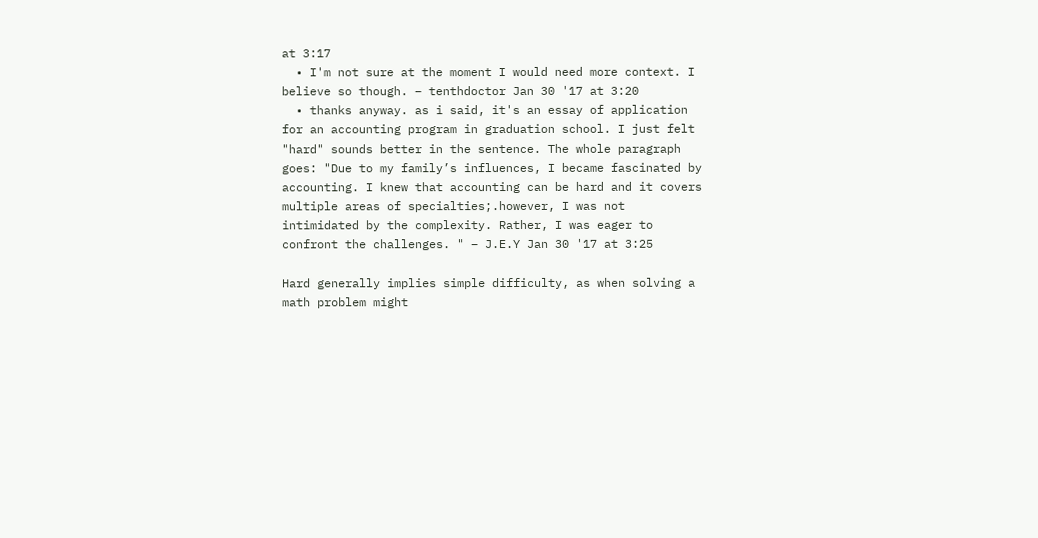at 3:17
  • I'm not sure at the moment I would need more context. I believe so though. – tenthdoctor Jan 30 '17 at 3:20
  • thanks anyway. as i said, it's an essay of application for an accounting program in graduation school. I just felt "hard" sounds better in the sentence. The whole paragraph goes: "Due to my family’s influences, I became fascinated by accounting. I knew that accounting can be hard and it covers multiple areas of specialties;.however, I was not intimidated by the complexity. Rather, I was eager to confront the challenges. " – J.E.Y Jan 30 '17 at 3:25

Hard generally implies simple difficulty, as when solving a math problem might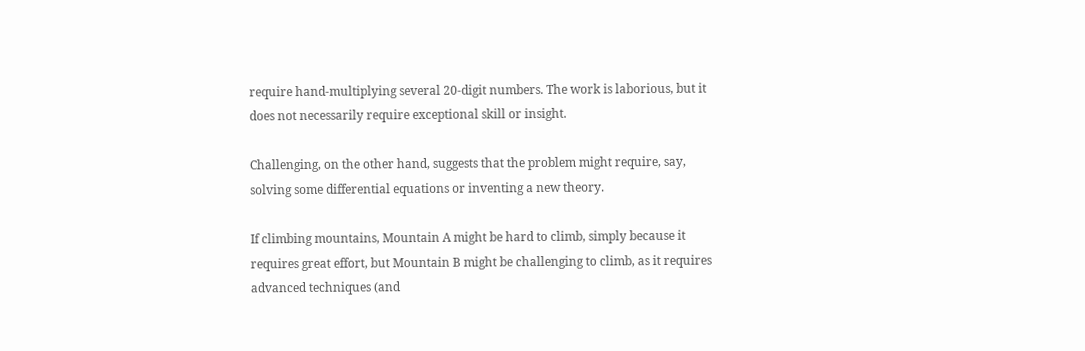require hand-multiplying several 20-digit numbers. The work is laborious, but it does not necessarily require exceptional skill or insight.

Challenging, on the other hand, suggests that the problem might require, say, solving some differential equations or inventing a new theory.

If climbing mountains, Mountain A might be hard to climb, simply because it requires great effort, but Mountain B might be challenging to climb, as it requires advanced techniques (and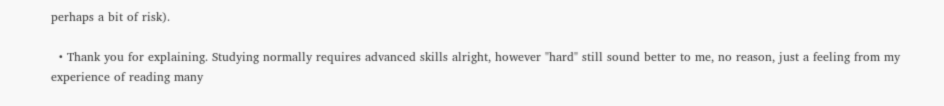perhaps a bit of risk).

  • Thank you for explaining. Studying normally requires advanced skills alright, however "hard" still sound better to me, no reason, just a feeling from my experience of reading many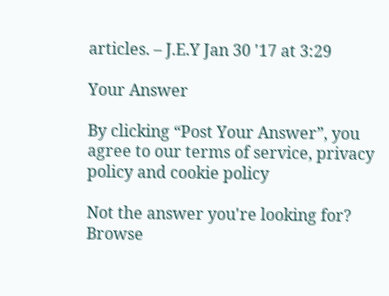articles. – J.E.Y Jan 30 '17 at 3:29

Your Answer

By clicking “Post Your Answer”, you agree to our terms of service, privacy policy and cookie policy

Not the answer you're looking for? Browse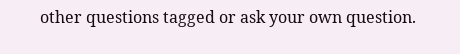other questions tagged or ask your own question.